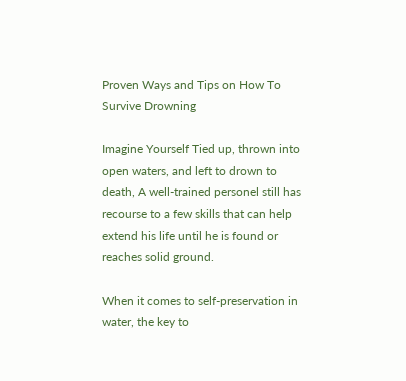Proven Ways and Tips on How To Survive Drowning

Imagine Yourself Tied up, thrown into open waters, and left to drown to death, A well-trained personel still has recourse to a few skills that can help extend his life until he is found or reaches solid ground.

When it comes to self-preservation in water, the key to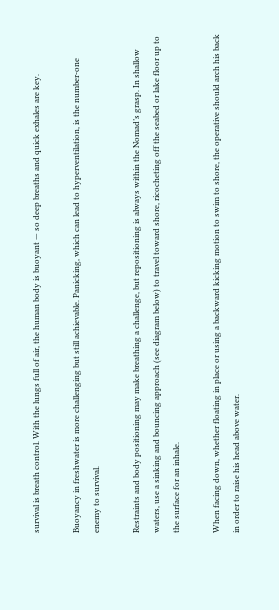survival is breath control. With the lungs full of air, the human body is buoyant — so deep breaths and quick exhales are key.

Buoyancy in freshwater is more challenging but still achievable. Panicking, which can lead to hyperventilation, is the number-one enemy to survival.

Restraints and body positioning may make breathing a challenge, but repositioning is always within the Nomad’s grasp. In shallow waters, use a sinking and bouncing approach (see diagram below) to travel toward shore, ricocheting off the seabed or lake floor up to the surface for an inhale.

When facing down, whether floating in place or using a backward kicking motion to swim to shore, the operative should arch his back in order to raise his head above water.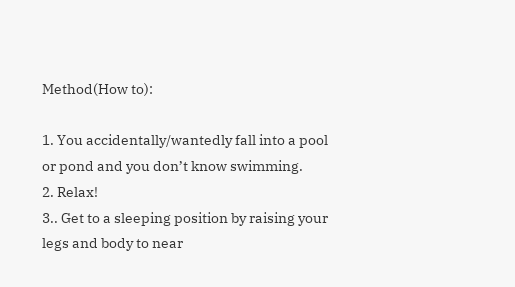Method(How to):

1. You accidentally/wantedly fall into a pool or pond and you don’t know swimming.
2. Relax!
3.. Get to a sleeping position by raising your legs and body to near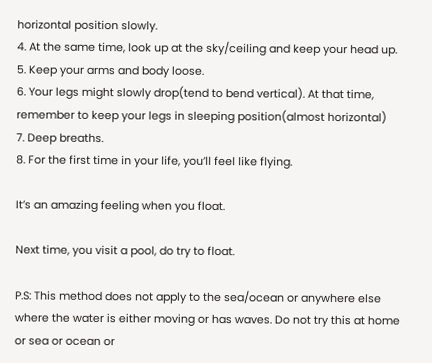horizontal position slowly.
4. At the same time, look up at the sky/ceiling and keep your head up.
5. Keep your arms and body loose.
6. Your legs might slowly drop(tend to bend vertical). At that time, remember to keep your legs in sleeping position(almost horizontal)
7. Deep breaths.
8. For the first time in your life, you’ll feel like flying.

It’s an amazing feeling when you float.

Next time, you visit a pool, do try to float.

P.S: This method does not apply to the sea/ocean or anywhere else where the water is either moving or has waves. Do not try this at home or sea or ocean or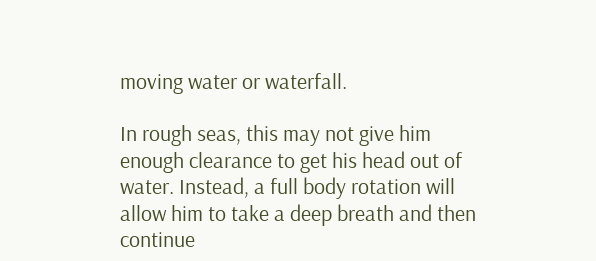moving water or waterfall.

In rough seas, this may not give him enough clearance to get his head out of water. Instead, a full body rotation will allow him to take a deep breath and then continue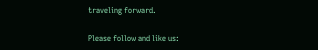traveling forward.

Please follow and like us: